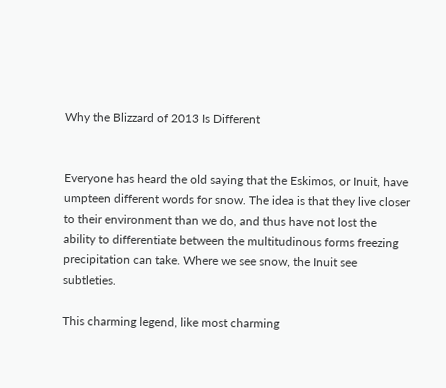Why the Blizzard of 2013 Is Different


Everyone has heard the old saying that the Eskimos, or Inuit, have umpteen different words for snow. The idea is that they live closer to their environment than we do, and thus have not lost the ability to differentiate between the multitudinous forms freezing precipitation can take. Where we see snow, the Inuit see subtleties.

This charming legend, like most charming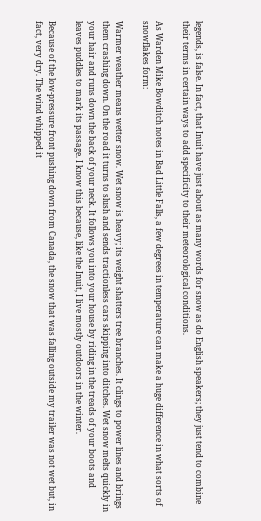legends, is false. In fact, that Inuit have just about as many words for snow as do English speakers; they just tend to combine their terms in certain ways to add specificity to their meteorological conditions.

As Warden Mike Bowditch notes in Bad Little Falls, a few degrees in temperature can make a huge difference in what sorts of snowflakes form:

Warmer weather means wetter snow. Wet snow is heavy; its weight shatters tree branches. It clings to power lines and brings them crashing down. On the road it turns to slush and sends tractionless cars skipping into ditches. Wet snow melts quickly in your hair and runs down the back of your neck. It follows you into your house by riding in the treads of your boots and leaves puddles to mark its passage. I know this because, like the Inuit, I live mostly outdoors in the winter.

Because of the low-pressure front pushing down from Canada, the snow that was falling outside my trailer was not wet but, in fact, very dry. The wind whipped it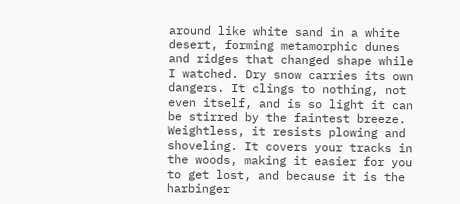around like white sand in a white desert, forming metamorphic dunes and ridges that changed shape while I watched. Dry snow carries its own dangers. It clings to nothing, not even itself, and is so light it can be stirred by the faintest breeze. Weightless, it resists plowing and shoveling. It covers your tracks in the woods, making it easier for you to get lost, and because it is the harbinger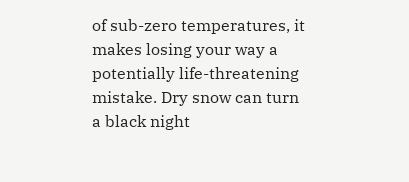of sub-zero temperatures, it makes losing your way a potentially life-threatening mistake. Dry snow can turn a black night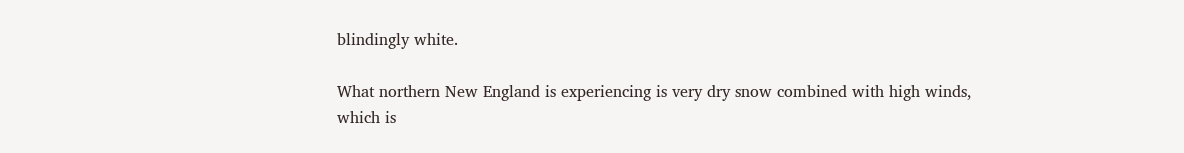blindingly white.

What northern New England is experiencing is very dry snow combined with high winds, which is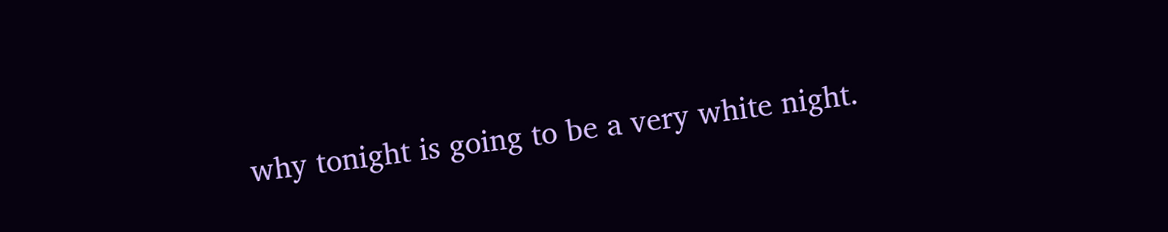why tonight is going to be a very white night.